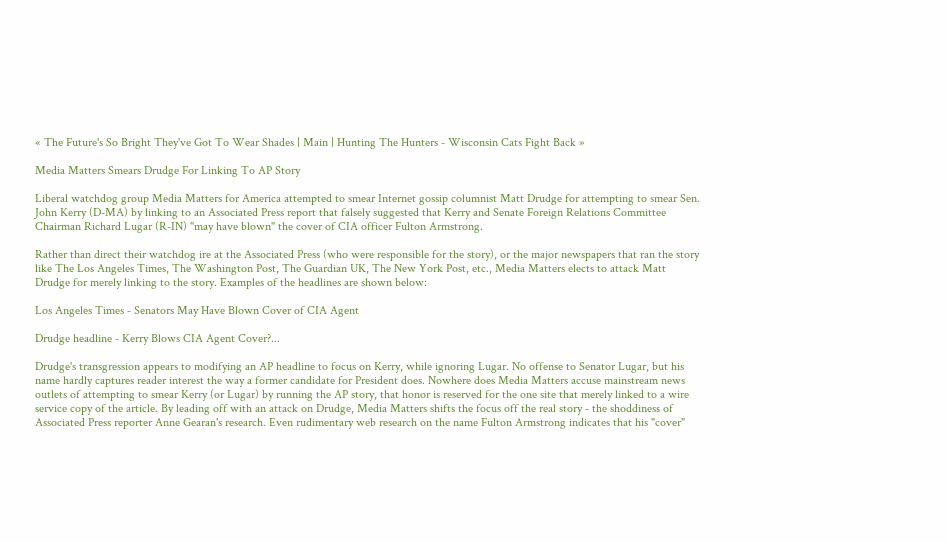« The Future's So Bright They've Got To Wear Shades | Main | Hunting The Hunters - Wisconsin Cats Fight Back »

Media Matters Smears Drudge For Linking To AP Story

Liberal watchdog group Media Matters for America attempted to smear Internet gossip columnist Matt Drudge for attempting to smear Sen. John Kerry (D-MA) by linking to an Associated Press report that falsely suggested that Kerry and Senate Foreign Relations Committee Chairman Richard Lugar (R-IN) "may have blown" the cover of CIA officer Fulton Armstrong.

Rather than direct their watchdog ire at the Associated Press (who were responsible for the story), or the major newspapers that ran the story like The Los Angeles Times, The Washington Post, The Guardian UK, The New York Post, etc., Media Matters elects to attack Matt Drudge for merely linking to the story. Examples of the headlines are shown below:

Los Angeles Times - Senators May Have Blown Cover of CIA Agent

Drudge headline - Kerry Blows CIA Agent Cover?...

Drudge's transgression appears to modifying an AP headline to focus on Kerry, while ignoring Lugar. No offense to Senator Lugar, but his name hardly captures reader interest the way a former candidate for President does. Nowhere does Media Matters accuse mainstream news outlets of attempting to smear Kerry (or Lugar) by running the AP story, that honor is reserved for the one site that merely linked to a wire service copy of the article. By leading off with an attack on Drudge, Media Matters shifts the focus off the real story - the shoddiness of Associated Press reporter Anne Gearan's research. Even rudimentary web research on the name Fulton Armstrong indicates that his "cover"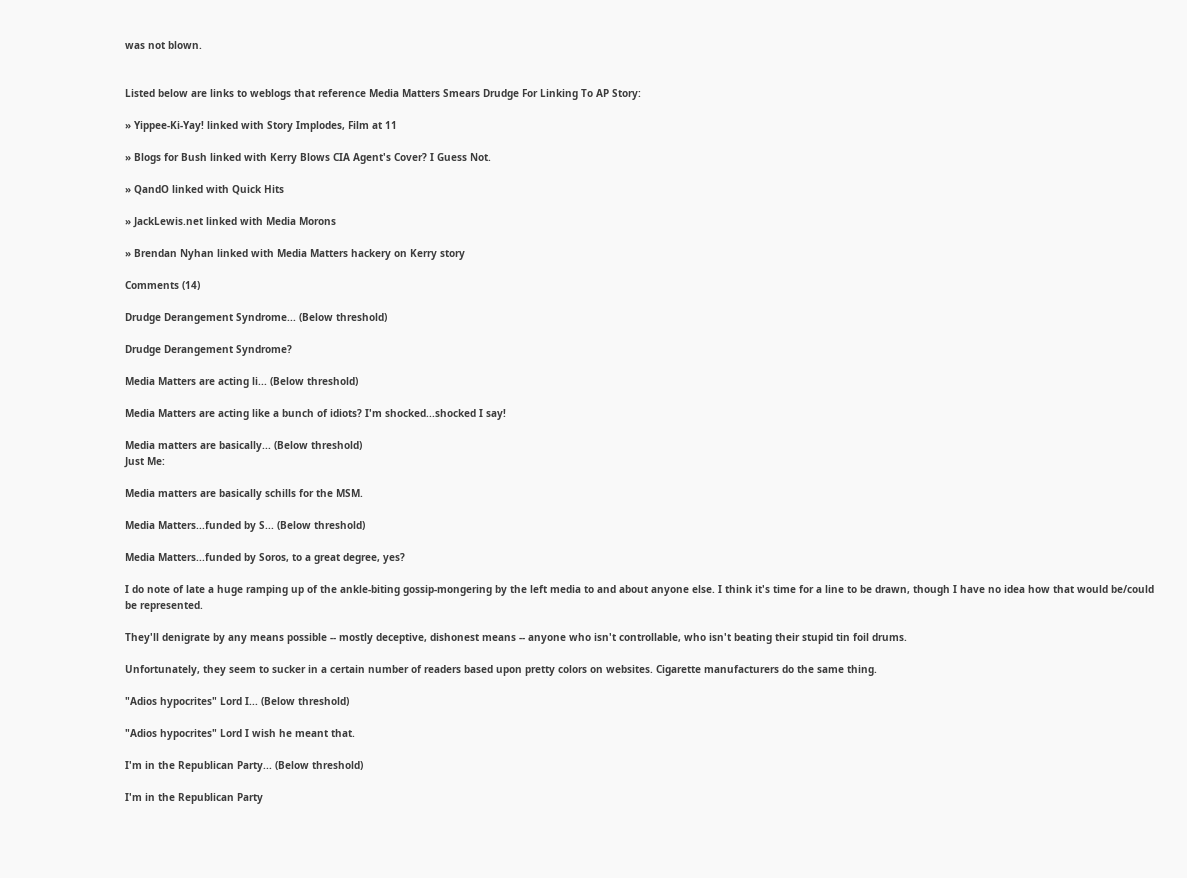was not blown.


Listed below are links to weblogs that reference Media Matters Smears Drudge For Linking To AP Story:

» Yippee-Ki-Yay! linked with Story Implodes, Film at 11

» Blogs for Bush linked with Kerry Blows CIA Agent's Cover? I Guess Not.

» QandO linked with Quick Hits

» JackLewis.net linked with Media Morons

» Brendan Nyhan linked with Media Matters hackery on Kerry story

Comments (14)

Drudge Derangement Syndrome... (Below threshold)

Drudge Derangement Syndrome?

Media Matters are acting li... (Below threshold)

Media Matters are acting like a bunch of idiots? I'm shocked...shocked I say!

Media matters are basically... (Below threshold)
Just Me:

Media matters are basically schills for the MSM.

Media Matters...funded by S... (Below threshold)

Media Matters...funded by Soros, to a great degree, yes?

I do note of late a huge ramping up of the ankle-biting gossip-mongering by the left media to and about anyone else. I think it's time for a line to be drawn, though I have no idea how that would be/could be represented.

They'll denigrate by any means possible -- mostly deceptive, dishonest means -- anyone who isn't controllable, who isn't beating their stupid tin foil drums.

Unfortunately, they seem to sucker in a certain number of readers based upon pretty colors on websites. Cigarette manufacturers do the same thing.

"Adios hypocrites" Lord I... (Below threshold)

"Adios hypocrites" Lord I wish he meant that.

I'm in the Republican Party... (Below threshold)

I'm in the Republican Party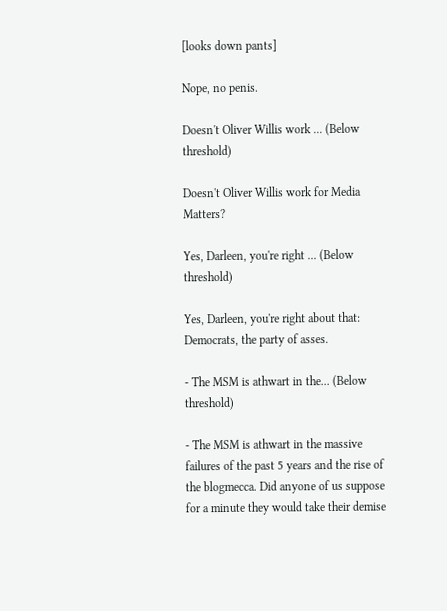[looks down pants]

Nope, no penis.

Doesn't Oliver Willis work ... (Below threshold)

Doesn't Oliver Willis work for Media Matters?

Yes, Darleen, you're right ... (Below threshold)

Yes, Darleen, you're right about that: Democrats, the party of asses.

- The MSM is athwart in the... (Below threshold)

- The MSM is athwart in the massive failures of the past 5 years and the rise of the blogmecca. Did anyone of us suppose for a minute they would take their demise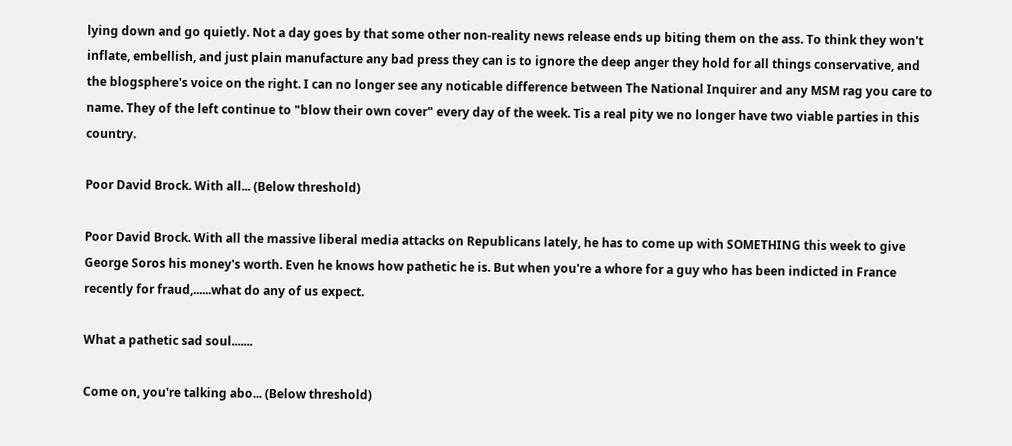lying down and go quietly. Not a day goes by that some other non-reality news release ends up biting them on the ass. To think they won't inflate, embellish, and just plain manufacture any bad press they can is to ignore the deep anger they hold for all things conservative, and the blogsphere's voice on the right. I can no longer see any noticable difference between The National Inquirer and any MSM rag you care to name. They of the left continue to "blow their own cover" every day of the week. Tis a real pity we no longer have two viable parties in this country.

Poor David Brock. With all... (Below threshold)

Poor David Brock. With all the massive liberal media attacks on Republicans lately, he has to come up with SOMETHING this week to give George Soros his money's worth. Even he knows how pathetic he is. But when you're a whore for a guy who has been indicted in France recently for fraud,......what do any of us expect.

What a pathetic sad soul.......

Come on, you're talking abo... (Below threshold)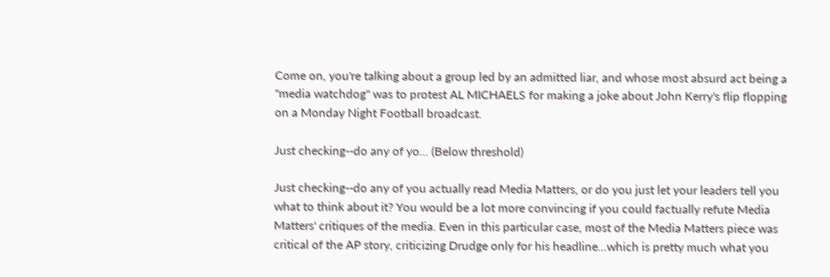Come on, you're talking about a group led by an admitted liar, and whose most absurd act being a "media watchdog" was to protest AL MICHAELS for making a joke about John Kerry's flip flopping on a Monday Night Football broadcast.

Just checking--do any of yo... (Below threshold)

Just checking--do any of you actually read Media Matters, or do you just let your leaders tell you what to think about it? You would be a lot more convincing if you could factually refute Media Matters' critiques of the media. Even in this particular case, most of the Media Matters piece was critical of the AP story, criticizing Drudge only for his headline...which is pretty much what you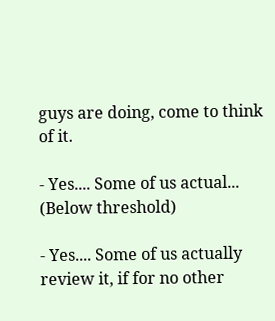guys are doing, come to think of it.

- Yes.... Some of us actual... (Below threshold)

- Yes.... Some of us actually review it, if for no other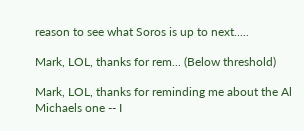reason to see what Soros is up to next.....

Mark, LOL, thanks for rem... (Below threshold)

Mark, LOL, thanks for reminding me about the Al Michaels one -- I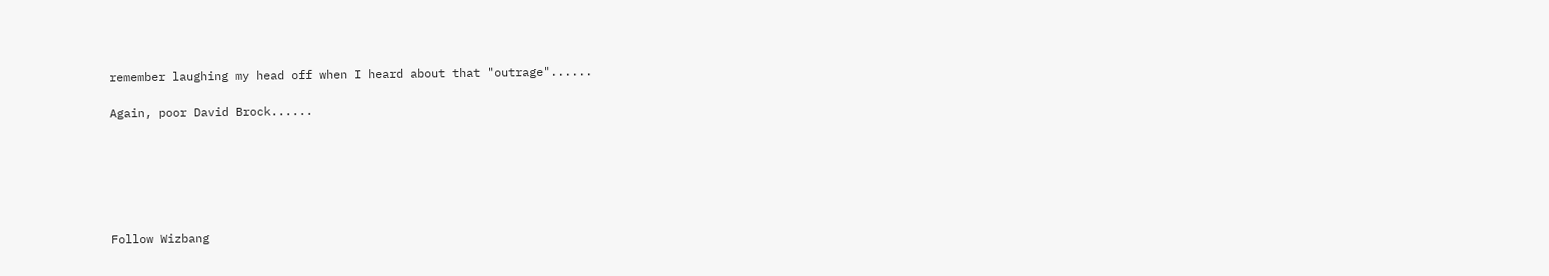remember laughing my head off when I heard about that "outrage"......

Again, poor David Brock......






Follow Wizbang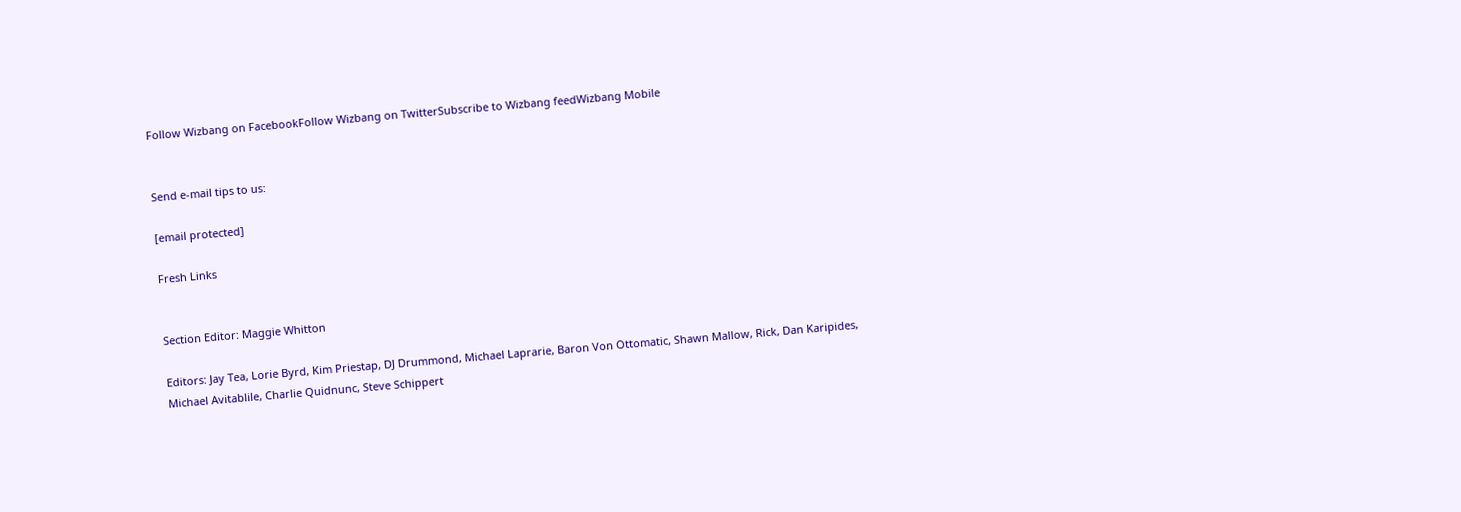Follow Wizbang on FacebookFollow Wizbang on TwitterSubscribe to Wizbang feedWizbang Mobile


Send e-mail tips to us:

[email protected]

Fresh Links


Section Editor: Maggie Whitton

Editors: Jay Tea, Lorie Byrd, Kim Priestap, DJ Drummond, Michael Laprarie, Baron Von Ottomatic, Shawn Mallow, Rick, Dan Karipides, Michael Avitablile, Charlie Quidnunc, Steve Schippert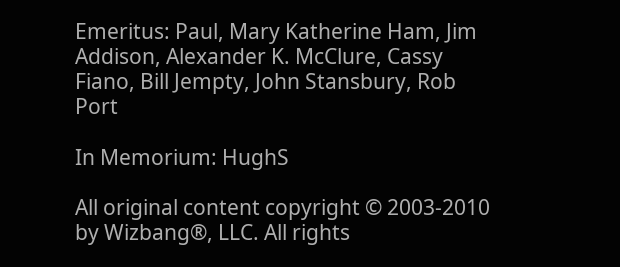Emeritus: Paul, Mary Katherine Ham, Jim Addison, Alexander K. McClure, Cassy Fiano, Bill Jempty, John Stansbury, Rob Port

In Memorium: HughS

All original content copyright © 2003-2010 by Wizbang®, LLC. All rights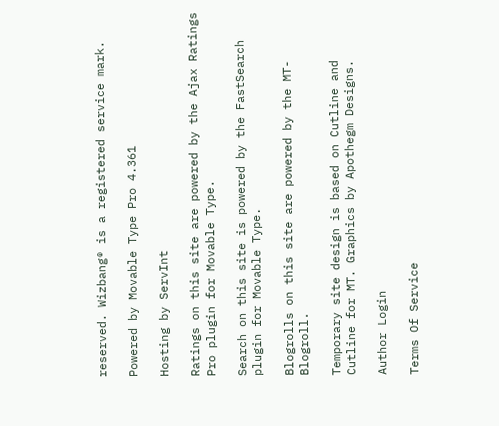reserved. Wizbang® is a registered service mark.

Powered by Movable Type Pro 4.361

Hosting by ServInt

Ratings on this site are powered by the Ajax Ratings Pro plugin for Movable Type.

Search on this site is powered by the FastSearch plugin for Movable Type.

Blogrolls on this site are powered by the MT-Blogroll.

Temporary site design is based on Cutline and Cutline for MT. Graphics by Apothegm Designs.

Author Login

Terms Of Service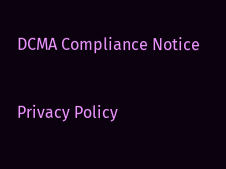DCMA Compliance Notice

Privacy Policy